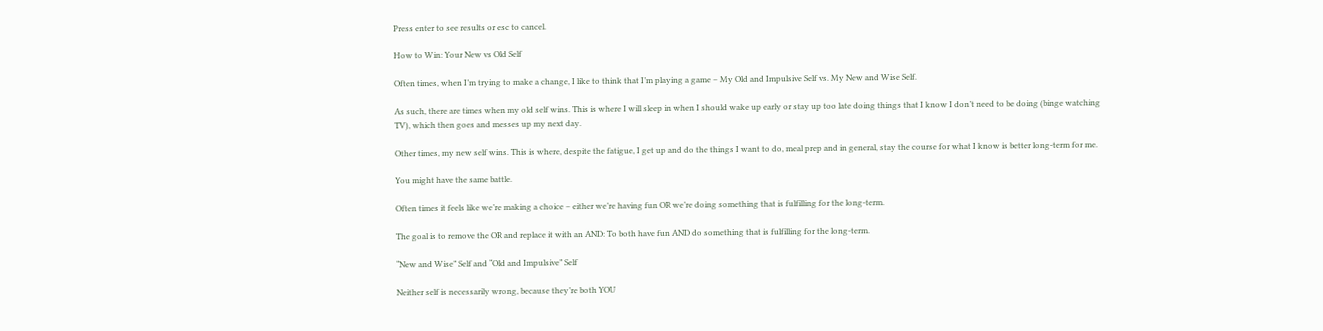Press enter to see results or esc to cancel.

How to Win: Your New vs Old Self

Often times, when I’m trying to make a change, I like to think that I’m playing a game – My Old and Impulsive Self vs. My New and Wise Self.

As such, there are times when my old self wins. This is where I will sleep in when I should wake up early or stay up too late doing things that I know I don’t need to be doing (binge watching TV), which then goes and messes up my next day.

Other times, my new self wins. This is where, despite the fatigue, I get up and do the things I want to do, meal prep and in general, stay the course for what I know is better long-term for me.

You might have the same battle.

Often times it feels like we’re making a choice – either we’re having fun OR we’re doing something that is fulfilling for the long-term.

The goal is to remove the OR and replace it with an AND: To both have fun AND do something that is fulfilling for the long-term.

“New and Wise” Self and “Old and Impulsive” Self

Neither self is necessarily wrong, because they’re both YOU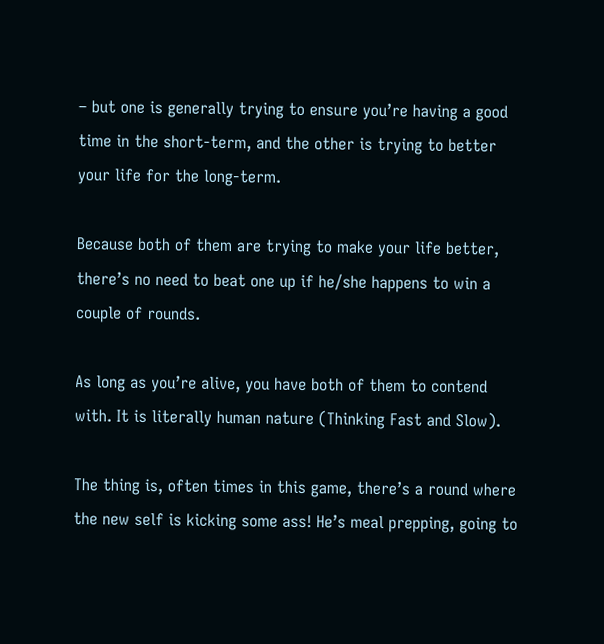– but one is generally trying to ensure you’re having a good time in the short-term, and the other is trying to better your life for the long-term.

Because both of them are trying to make your life better, there’s no need to beat one up if he/she happens to win a couple of rounds.

As long as you’re alive, you have both of them to contend with. It is literally human nature (Thinking Fast and Slow).

The thing is, often times in this game, there’s a round where the new self is kicking some ass! He’s meal prepping, going to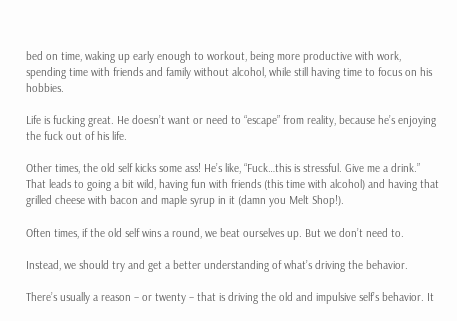bed on time, waking up early enough to workout, being more productive with work, spending time with friends and family without alcohol, while still having time to focus on his hobbies.

Life is fucking great. He doesn’t want or need to “escape” from reality, because he’s enjoying the fuck out of his life.

Other times, the old self kicks some ass! He’s like, “Fuck…this is stressful. Give me a drink.” That leads to going a bit wild, having fun with friends (this time with alcohol) and having that grilled cheese with bacon and maple syrup in it (damn you Melt Shop!).

Often times, if the old self wins a round, we beat ourselves up. But we don’t need to.

Instead, we should try and get a better understanding of what’s driving the behavior.

There’s usually a reason – or twenty – that is driving the old and impulsive self’s behavior. It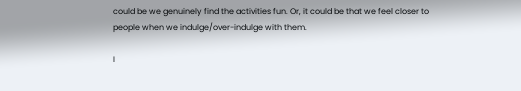could be we genuinely find the activities fun. Or, it could be that we feel closer to people when we indulge/over-indulge with them.

I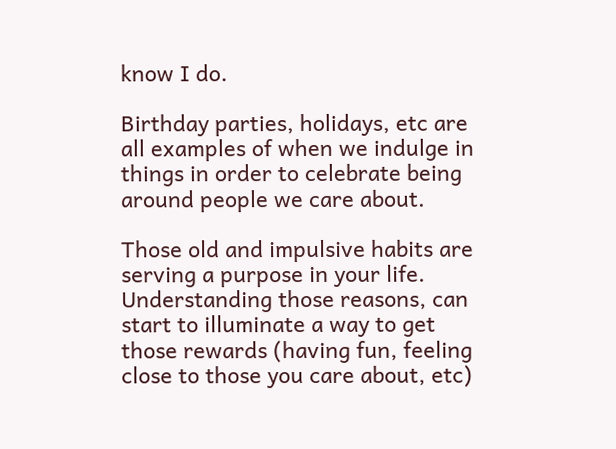know I do.

Birthday parties, holidays, etc are all examples of when we indulge in things in order to celebrate being around people we care about.

Those old and impulsive habits are serving a purpose in your life. Understanding those reasons, can start to illuminate a way to get those rewards (having fun, feeling close to those you care about, etc)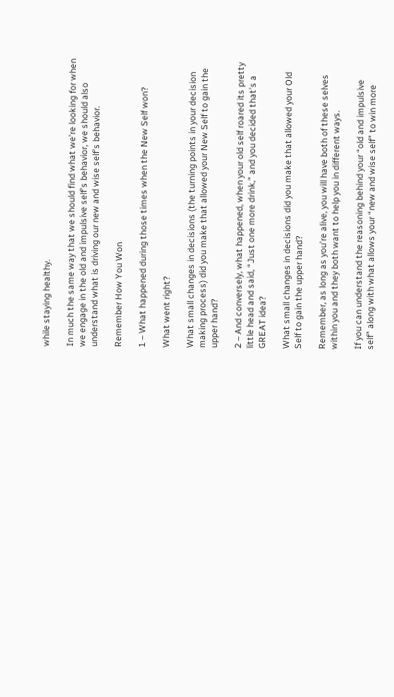while staying healthy.

In much the same way that we should find what we’re looking for when we engage in the old and impulsive self’s behavior, we should also understand what is driving our new and wise self’s behavior.

Remember How You Won

1 – What happened during those times when the New Self won?

What went right?

What small changes in decisions (the turning points in your decision making process) did you make that allowed your New Self to gain the upper hand?

2 – And conversely, what happened, when your old self roared its pretty little head and said, “Just one more drink,” and you decided that’s a GREAT idea?

What small changes in decisions did you make that allowed your Old Self to gain the upper hand?

Remember, as long as you’re alive, you will have both of these selves within you and they both want to help you in different ways.

If you can understand the reasoning behind your “old and impulsive self” along with what allows your “new and wise self” to win more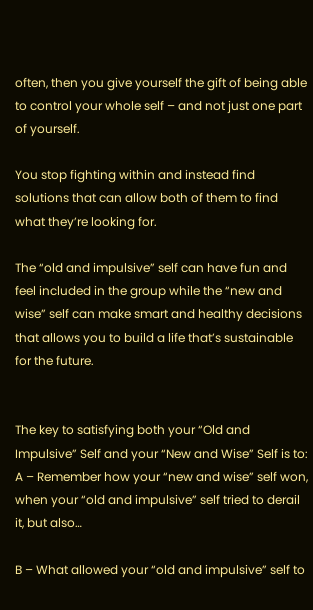often, then you give yourself the gift of being able to control your whole self – and not just one part of yourself.

You stop fighting within and instead find solutions that can allow both of them to find what they’re looking for.

The “old and impulsive” self can have fun and feel included in the group while the “new and wise” self can make smart and healthy decisions that allows you to build a life that’s sustainable for the future.


The key to satisfying both your “Old and Impulsive” Self and your “New and Wise” Self is to:
A – Remember how your “new and wise” self won, when your “old and impulsive” self tried to derail it, but also…

B – What allowed your “old and impulsive” self to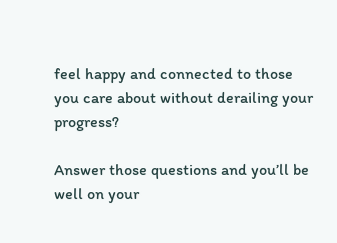feel happy and connected to those you care about without derailing your progress?

Answer those questions and you’ll be well on your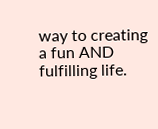way to creating a fun AND fulfilling life.